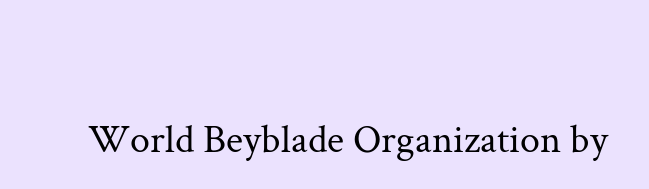World Beyblade Organization by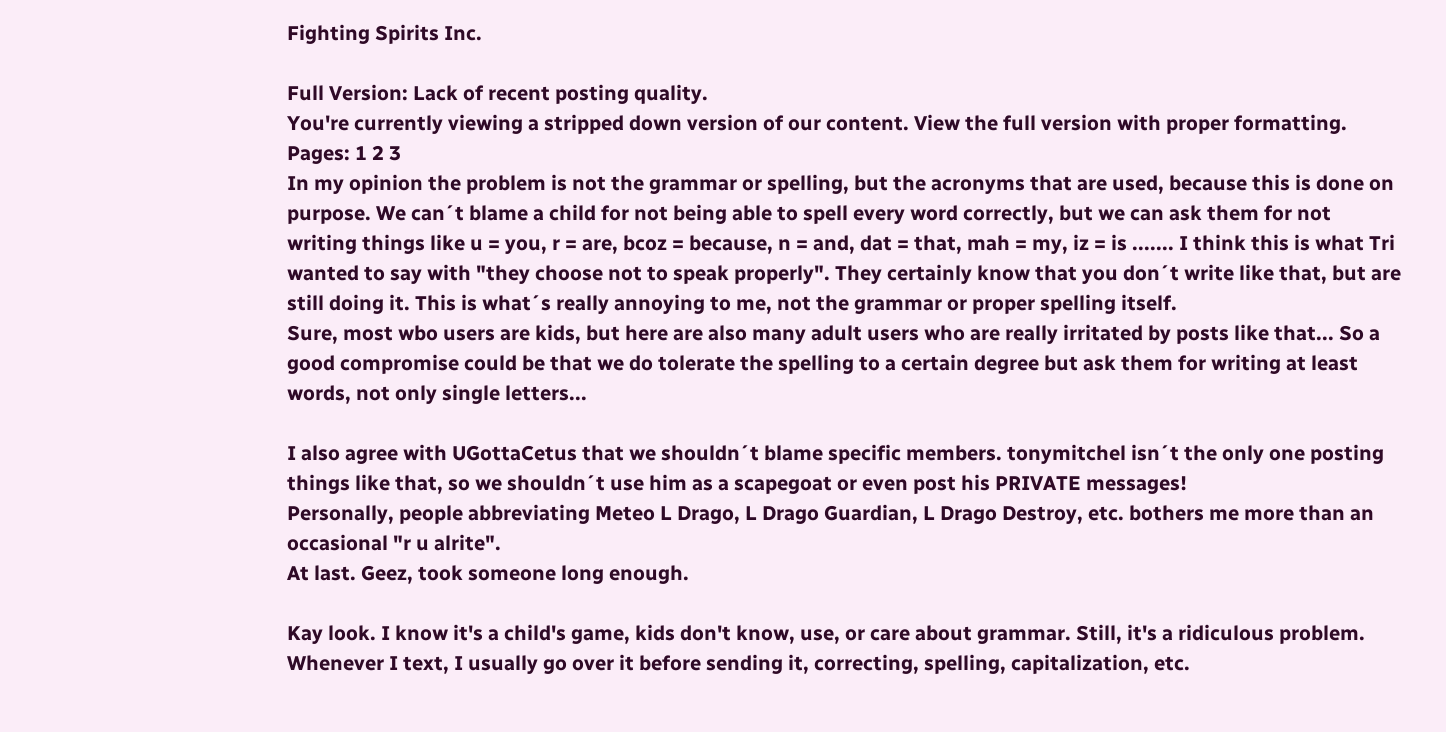Fighting Spirits Inc.

Full Version: Lack of recent posting quality.
You're currently viewing a stripped down version of our content. View the full version with proper formatting.
Pages: 1 2 3
In my opinion the problem is not the grammar or spelling, but the acronyms that are used, because this is done on purpose. We can´t blame a child for not being able to spell every word correctly, but we can ask them for not writing things like u = you, r = are, bcoz = because, n = and, dat = that, mah = my, iz = is ....... I think this is what Tri wanted to say with "they choose not to speak properly". They certainly know that you don´t write like that, but are still doing it. This is what´s really annoying to me, not the grammar or proper spelling itself.
Sure, most wbo users are kids, but here are also many adult users who are really irritated by posts like that... So a good compromise could be that we do tolerate the spelling to a certain degree but ask them for writing at least words, not only single letters...

I also agree with UGottaCetus that we shouldn´t blame specific members. tonymitchel isn´t the only one posting things like that, so we shouldn´t use him as a scapegoat or even post his PRIVATE messages!
Personally, people abbreviating Meteo L Drago, L Drago Guardian, L Drago Destroy, etc. bothers me more than an occasional "r u alrite".
At last. Geez, took someone long enough.

Kay look. I know it's a child's game, kids don't know, use, or care about grammar. Still, it's a ridiculous problem. Whenever I text, I usually go over it before sending it, correcting, spelling, capitalization, etc.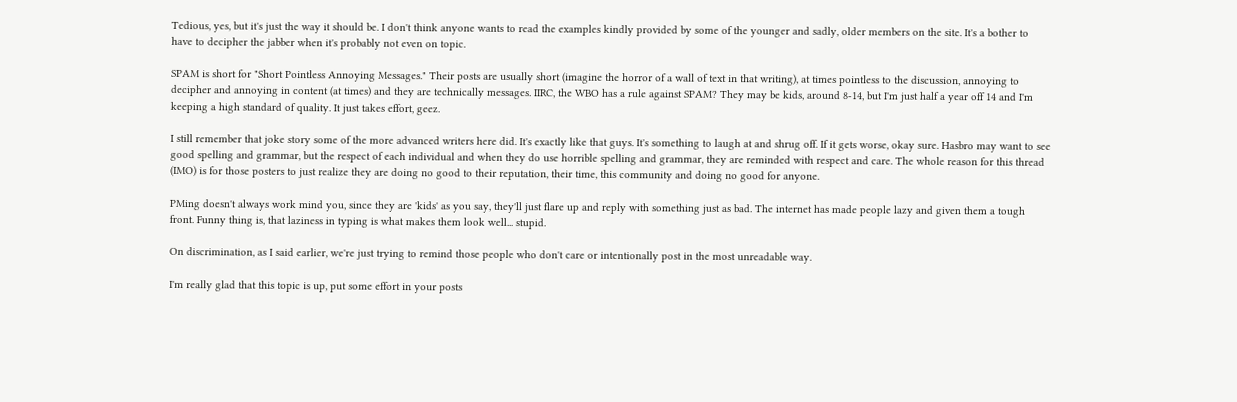Tedious, yes, but it's just the way it should be. I don't think anyone wants to read the examples kindly provided by some of the younger and sadly, older members on the site. It's a bother to have to decipher the jabber when it's probably not even on topic.

SPAM is short for "Short Pointless Annoying Messages." Their posts are usually short (imagine the horror of a wall of text in that writing), at times pointless to the discussion, annoying to decipher and annoying in content (at times) and they are technically messages. IIRC, the WBO has a rule against SPAM? They may be kids, around 8-14, but I'm just half a year off 14 and I'm keeping a high standard of quality. It just takes effort, geez.

I still remember that joke story some of the more advanced writers here did. It's exactly like that guys. It's something to laugh at and shrug off. If it gets worse, okay sure. Hasbro may want to see good spelling and grammar, but the respect of each individual and when they do use horrible spelling and grammar, they are reminded with respect and care. The whole reason for this thread (IMO) is for those posters to just realize they are doing no good to their reputation, their time, this community and doing no good for anyone.

PMing doesn't always work mind you, since they are 'kids' as you say, they'll just flare up and reply with something just as bad. The internet has made people lazy and given them a tough front. Funny thing is, that laziness in typing is what makes them look well... stupid.

On discrimination, as I said earlier, we're just trying to remind those people who don't care or intentionally post in the most unreadable way.

I'm really glad that this topic is up, put some effort in your posts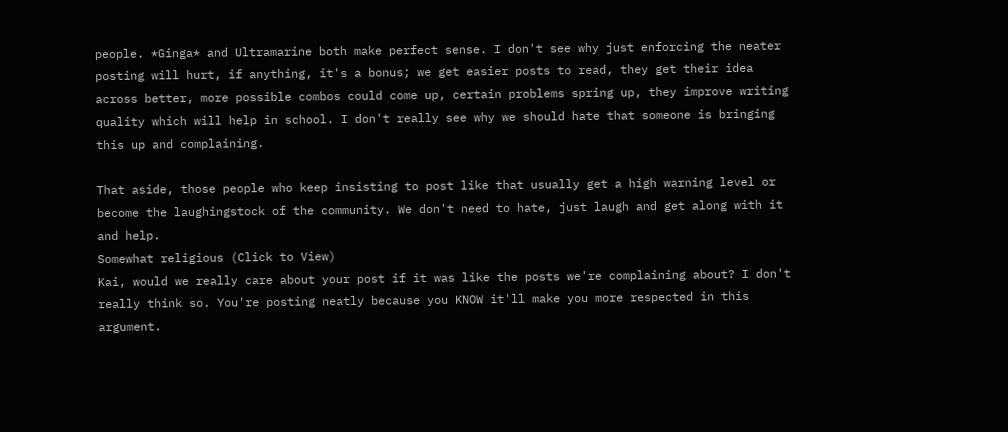people. *Ginga* and Ultramarine both make perfect sense. I don't see why just enforcing the neater posting will hurt, if anything, it's a bonus; we get easier posts to read, they get their idea across better, more possible combos could come up, certain problems spring up, they improve writing quality which will help in school. I don't really see why we should hate that someone is bringing this up and complaining.

That aside, those people who keep insisting to post like that usually get a high warning level or become the laughingstock of the community. We don't need to hate, just laugh and get along with it and help.
Somewhat religious (Click to View)
Kai, would we really care about your post if it was like the posts we're complaining about? I don't really think so. You're posting neatly because you KNOW it'll make you more respected in this argument.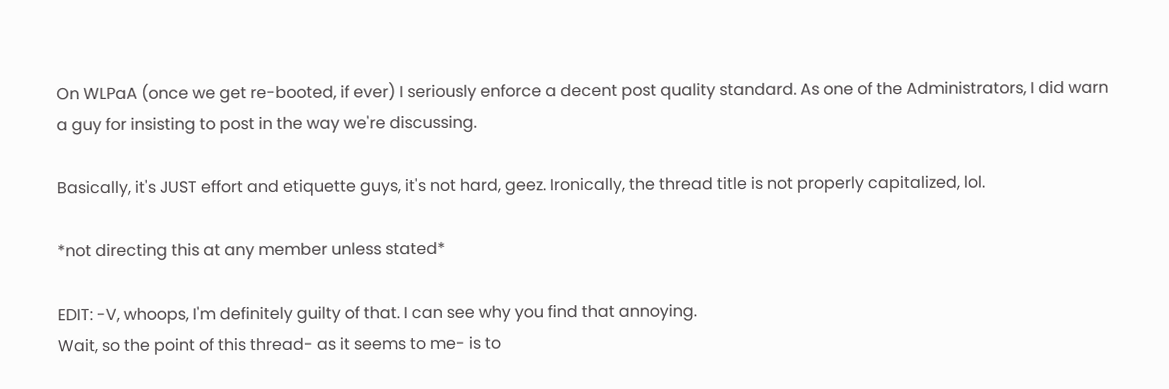On WLPaA (once we get re-booted, if ever) I seriously enforce a decent post quality standard. As one of the Administrators, I did warn a guy for insisting to post in the way we're discussing.

Basically, it's JUST effort and etiquette guys, it's not hard, geez. Ironically, the thread title is not properly capitalized, lol.

*not directing this at any member unless stated*

EDIT: -V, whoops, I'm definitely guilty of that. I can see why you find that annoying.
Wait, so the point of this thread- as it seems to me- is to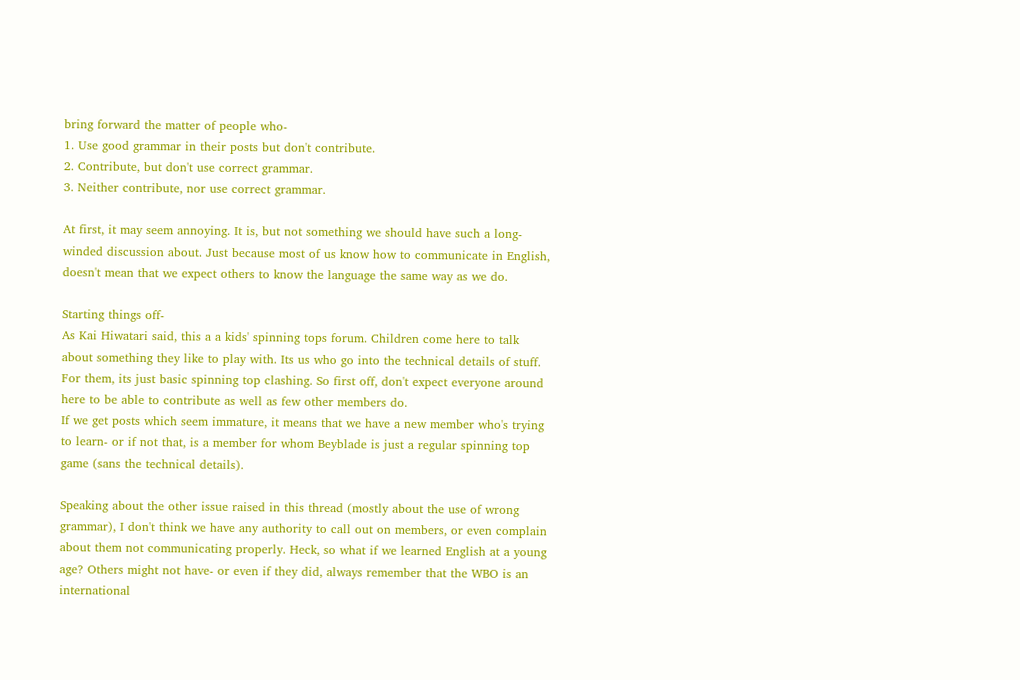bring forward the matter of people who-
1. Use good grammar in their posts but don't contribute.
2. Contribute, but don't use correct grammar.
3. Neither contribute, nor use correct grammar.

At first, it may seem annoying. It is, but not something we should have such a long-winded discussion about. Just because most of us know how to communicate in English, doesn't mean that we expect others to know the language the same way as we do.

Starting things off-
As Kai Hiwatari said, this a a kids' spinning tops forum. Children come here to talk about something they like to play with. Its us who go into the technical details of stuff. For them, its just basic spinning top clashing. So first off, don't expect everyone around here to be able to contribute as well as few other members do.
If we get posts which seem immature, it means that we have a new member who's trying to learn- or if not that, is a member for whom Beyblade is just a regular spinning top game (sans the technical details).

Speaking about the other issue raised in this thread (mostly about the use of wrong grammar), I don't think we have any authority to call out on members, or even complain about them not communicating properly. Heck, so what if we learned English at a young age? Others might not have- or even if they did, always remember that the WBO is an international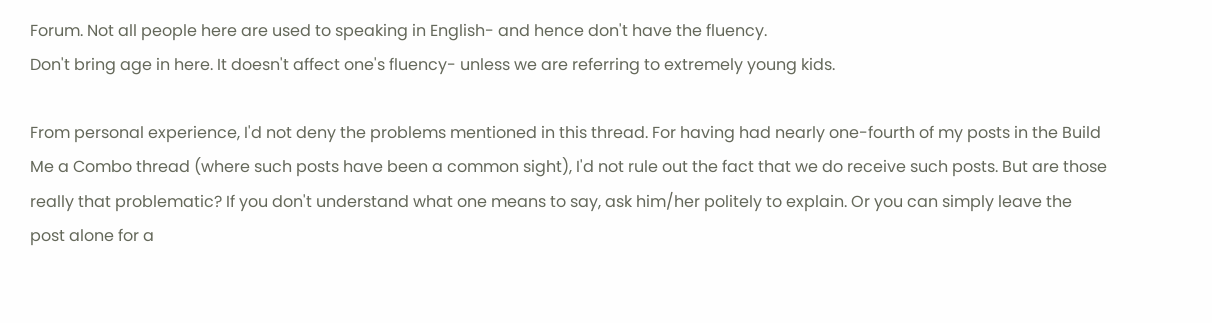Forum. Not all people here are used to speaking in English- and hence don't have the fluency.
Don't bring age in here. It doesn't affect one's fluency- unless we are referring to extremely young kids.

From personal experience, I'd not deny the problems mentioned in this thread. For having had nearly one-fourth of my posts in the Build Me a Combo thread (where such posts have been a common sight), I'd not rule out the fact that we do receive such posts. But are those really that problematic? If you don't understand what one means to say, ask him/her politely to explain. Or you can simply leave the post alone for a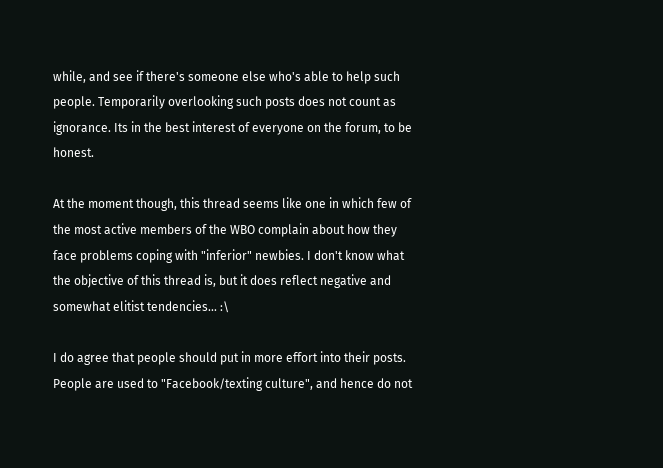while, and see if there's someone else who's able to help such people. Temporarily overlooking such posts does not count as ignorance. Its in the best interest of everyone on the forum, to be honest.

At the moment though, this thread seems like one in which few of the most active members of the WBO complain about how they face problems coping with "inferior" newbies. I don't know what the objective of this thread is, but it does reflect negative and somewhat elitist tendencies... :\

I do agree that people should put in more effort into their posts. People are used to "Facebook/texting culture", and hence do not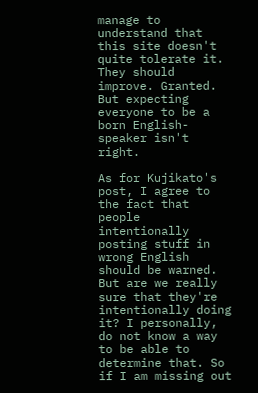manage to understand that this site doesn't quite tolerate it. They should improve. Granted.
But expecting everyone to be a born English-speaker isn't right.

As for Kujikato's post, I agree to the fact that people intentionally posting stuff in wrong English should be warned. But are we really sure that they're intentionally doing it? I personally, do not know a way to be able to determine that. So if I am missing out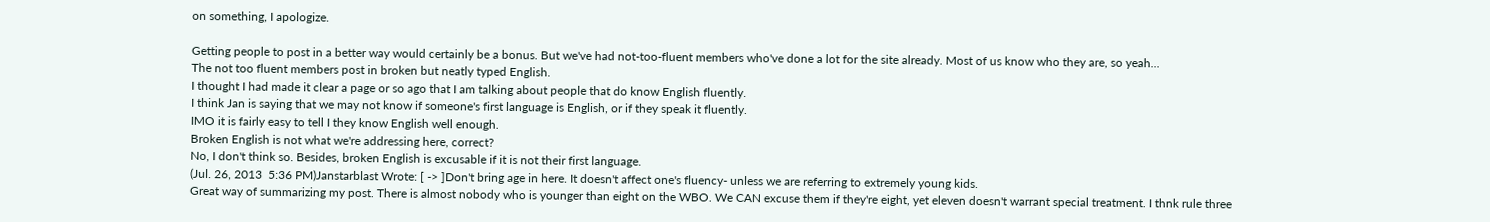on something, I apologize.

Getting people to post in a better way would certainly be a bonus. But we've had not-too-fluent members who've done a lot for the site already. Most of us know who they are, so yeah...
The not too fluent members post in broken but neatly typed English.
I thought I had made it clear a page or so ago that I am talking about people that do know English fluently.
I think Jan is saying that we may not know if someone's first language is English, or if they speak it fluently.
IMO it is fairly easy to tell I they know English well enough.
Broken English is not what we're addressing here, correct?
No, I don't think so. Besides, broken English is excusable if it is not their first language.
(Jul. 26, 2013  5:36 PM)Janstarblast Wrote: [ -> ]Don't bring age in here. It doesn't affect one's fluency- unless we are referring to extremely young kids.
Great way of summarizing my post. There is almost nobody who is younger than eight on the WBO. We CAN excuse them if they're eight, yet eleven doesn't warrant special treatment. I thnk rule three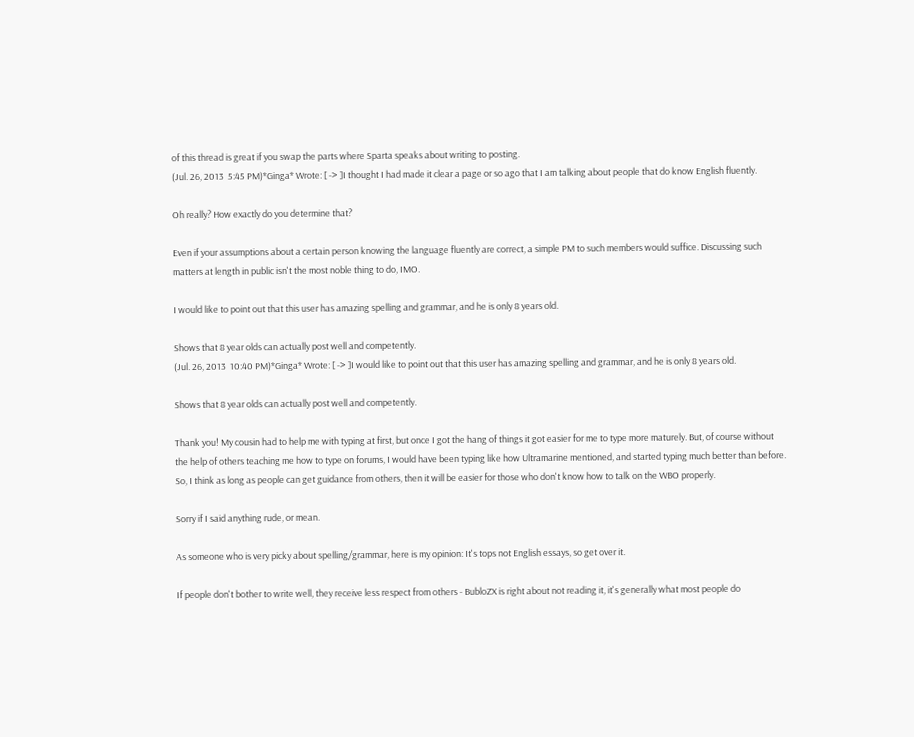of this thread is great if you swap the parts where Sparta speaks about writing to posting.
(Jul. 26, 2013  5:45 PM)*Ginga* Wrote: [ -> ]I thought I had made it clear a page or so ago that I am talking about people that do know English fluently.

Oh really? How exactly do you determine that?

Even if your assumptions about a certain person knowing the language fluently are correct, a simple PM to such members would suffice. Discussing such matters at length in public isn't the most noble thing to do, IMO.

I would like to point out that this user has amazing spelling and grammar, and he is only 8 years old.

Shows that 8 year olds can actually post well and competently.
(Jul. 26, 2013  10:40 PM)*Ginga* Wrote: [ -> ]I would like to point out that this user has amazing spelling and grammar, and he is only 8 years old.

Shows that 8 year olds can actually post well and competently.

Thank you! My cousin had to help me with typing at first, but once I got the hang of things it got easier for me to type more maturely. But, of course without the help of others teaching me how to type on forums, I would have been typing like how Ultramarine mentioned, and started typing much better than before. So, I think as long as people can get guidance from others, then it will be easier for those who don't know how to talk on the WBO properly.

Sorry if I said anything rude, or mean.

As someone who is very picky about spelling/grammar, here is my opinion: It's tops not English essays, so get over it.

If people don't bother to write well, they receive less respect from others - BubloZX is right about not reading it, it's generally what most people do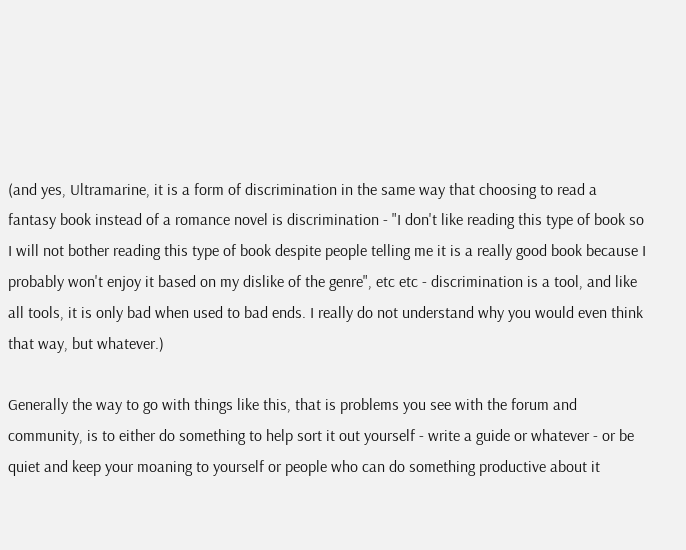(and yes, Ultramarine, it is a form of discrimination in the same way that choosing to read a fantasy book instead of a romance novel is discrimination - "I don't like reading this type of book so I will not bother reading this type of book despite people telling me it is a really good book because I probably won't enjoy it based on my dislike of the genre", etc etc - discrimination is a tool, and like all tools, it is only bad when used to bad ends. I really do not understand why you would even think that way, but whatever.)

Generally the way to go with things like this, that is problems you see with the forum and community, is to either do something to help sort it out yourself - write a guide or whatever - or be quiet and keep your moaning to yourself or people who can do something productive about it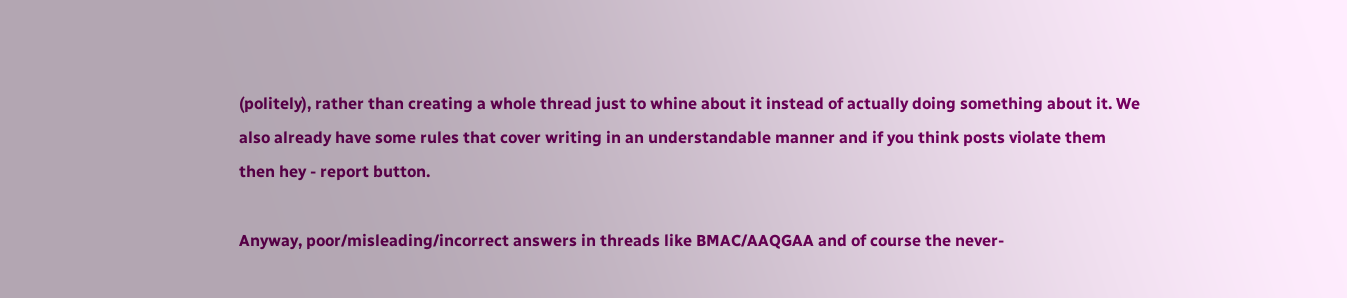(politely), rather than creating a whole thread just to whine about it instead of actually doing something about it. We also already have some rules that cover writing in an understandable manner and if you think posts violate them then hey - report button.

Anyway, poor/misleading/incorrect answers in threads like BMAC/AAQGAA and of course the never-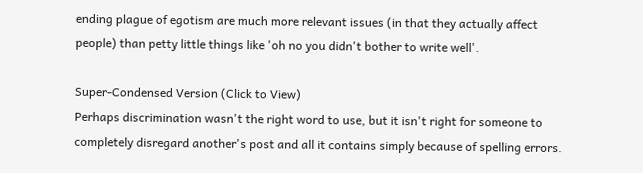ending plague of egotism are much more relevant issues (in that they actually affect people) than petty little things like 'oh no you didn't bother to write well'.

Super-Condensed Version (Click to View)
Perhaps discrimination wasn't the right word to use, but it isn't right for someone to completely disregard another's post and all it contains simply because of spelling errors.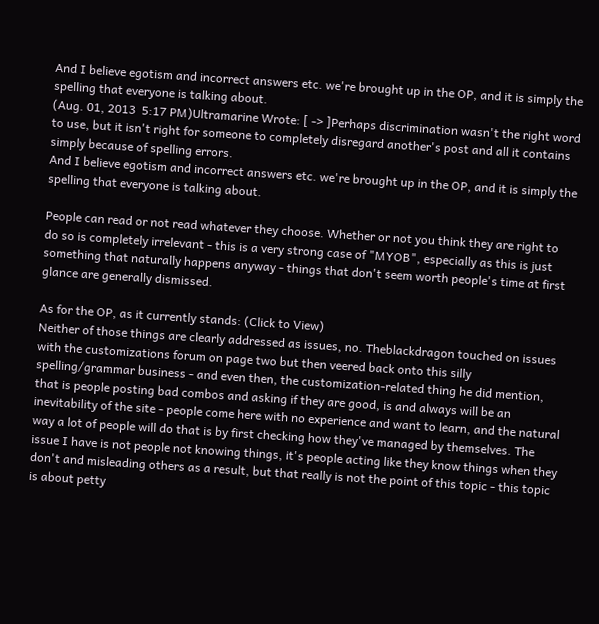And I believe egotism and incorrect answers etc. we're brought up in the OP, and it is simply the spelling that everyone is talking about.
(Aug. 01, 2013  5:17 PM)Ultramarine Wrote: [ -> ]Perhaps discrimination wasn't the right word to use, but it isn't right for someone to completely disregard another's post and all it contains simply because of spelling errors.
And I believe egotism and incorrect answers etc. we're brought up in the OP, and it is simply the spelling that everyone is talking about.

People can read or not read whatever they choose. Whether or not you think they are right to do so is completely irrelevant - this is a very strong case of "MYOB", especially as this is just something that naturally happens anyway - things that don't seem worth people's time at first glance are generally dismissed.

As for the OP, as it currently stands: (Click to View)
Neither of those things are clearly addressed as issues, no. Theblackdragon touched on issues with the customizations forum on page two but then veered back onto this silly spelling/grammar business - and even then, the customization-related thing he did mention, that is people posting bad combos and asking if they are good, is and always will be an inevitability of the site - people come here with no experience and want to learn, and the natural way a lot of people will do that is by first checking how they've managed by themselves. The issue I have is not people not knowing things, it's people acting like they know things when they don't and misleading others as a result, but that really is not the point of this topic - this topic is about petty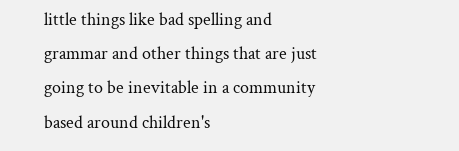little things like bad spelling and grammar and other things that are just going to be inevitable in a community based around children's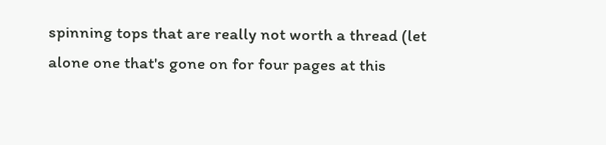spinning tops that are really not worth a thread (let alone one that's gone on for four pages at this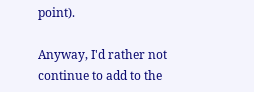point).

Anyway, I'd rather not continue to add to the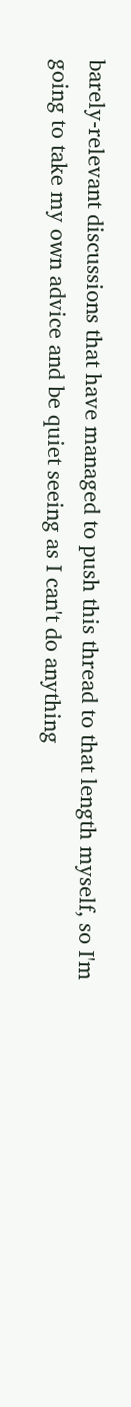barely-relevant discussions that have managed to push this thread to that length myself, so I'm going to take my own advice and be quiet seeing as I can't do anything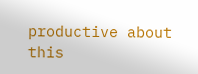productive about this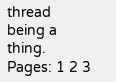thread being a thing.
Pages: 1 2 3